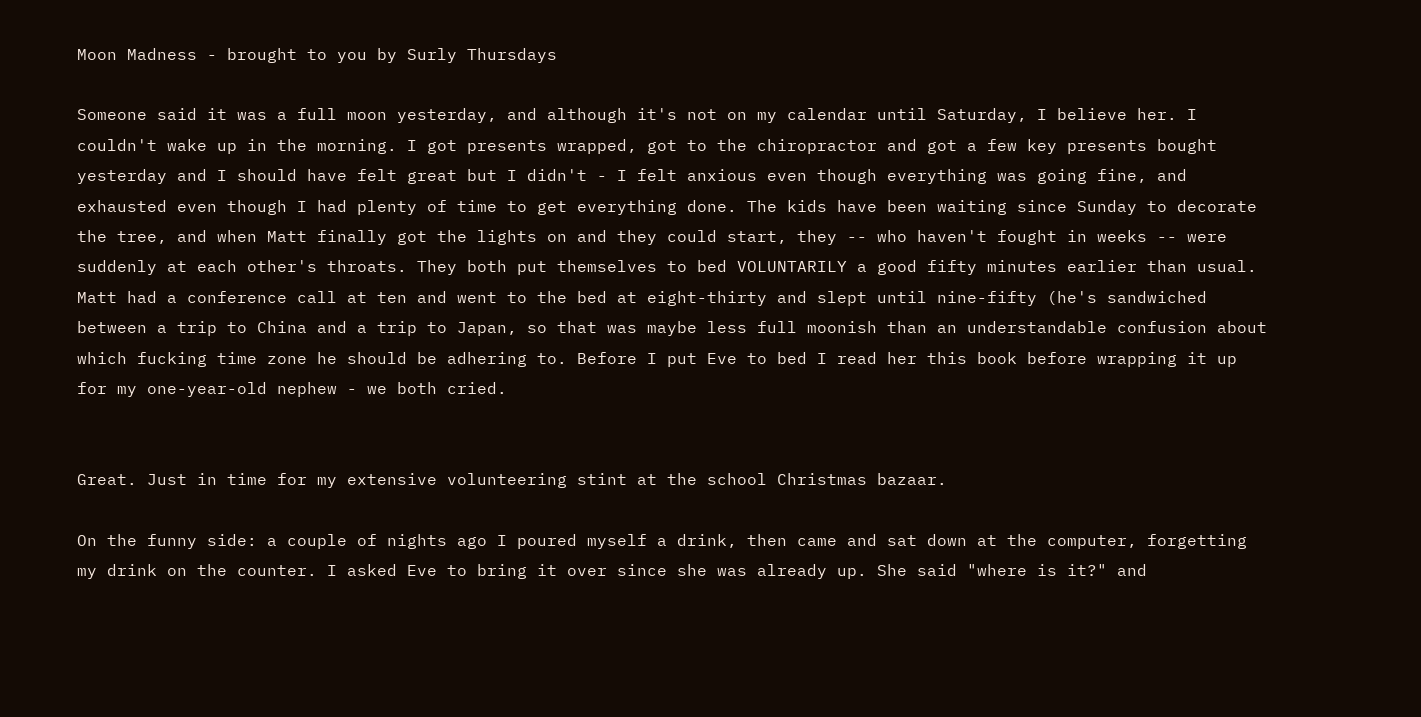Moon Madness - brought to you by Surly Thursdays

Someone said it was a full moon yesterday, and although it's not on my calendar until Saturday, I believe her. I couldn't wake up in the morning. I got presents wrapped, got to the chiropractor and got a few key presents bought yesterday and I should have felt great but I didn't - I felt anxious even though everything was going fine, and exhausted even though I had plenty of time to get everything done. The kids have been waiting since Sunday to decorate the tree, and when Matt finally got the lights on and they could start, they -- who haven't fought in weeks -- were suddenly at each other's throats. They both put themselves to bed VOLUNTARILY a good fifty minutes earlier than usual. Matt had a conference call at ten and went to the bed at eight-thirty and slept until nine-fifty (he's sandwiched between a trip to China and a trip to Japan, so that was maybe less full moonish than an understandable confusion about which fucking time zone he should be adhering to. Before I put Eve to bed I read her this book before wrapping it up for my one-year-old nephew - we both cried.


Great. Just in time for my extensive volunteering stint at the school Christmas bazaar.

On the funny side: a couple of nights ago I poured myself a drink, then came and sat down at the computer, forgetting my drink on the counter. I asked Eve to bring it over since she was already up. She said "where is it?" and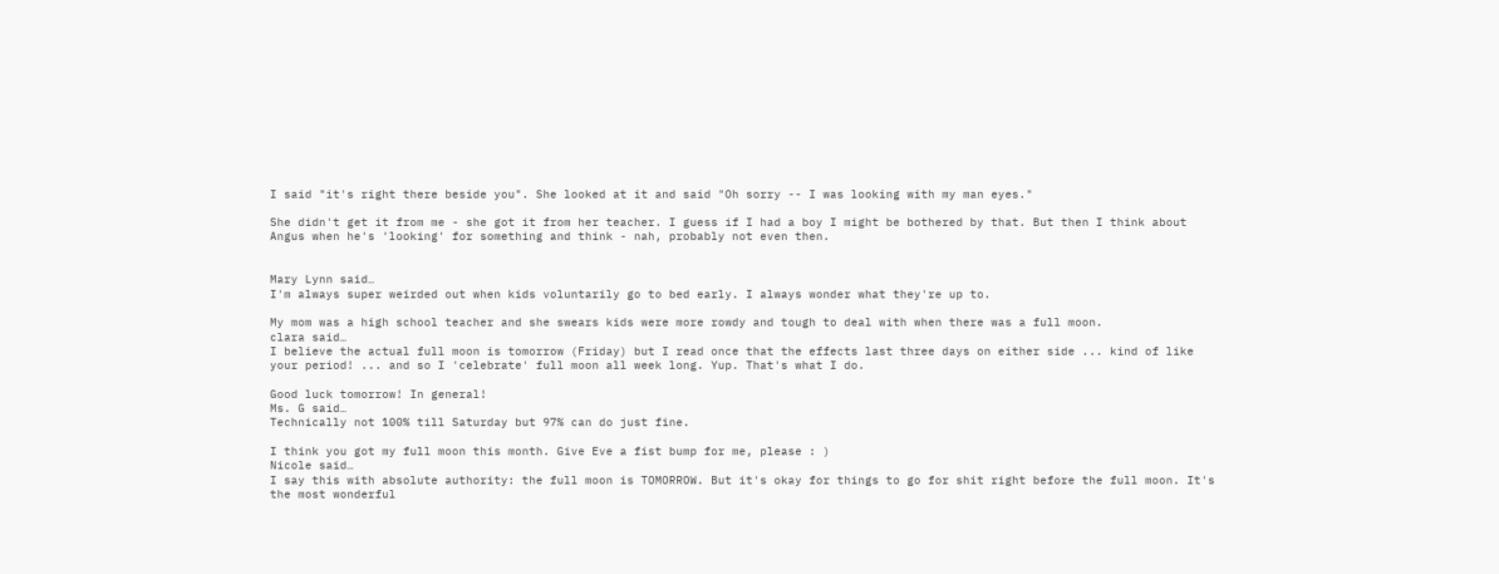I said "it's right there beside you". She looked at it and said "Oh sorry -- I was looking with my man eyes."

She didn't get it from me - she got it from her teacher. I guess if I had a boy I might be bothered by that. But then I think about Angus when he's 'looking' for something and think - nah, probably not even then.


Mary Lynn said…
I'm always super weirded out when kids voluntarily go to bed early. I always wonder what they're up to.

My mom was a high school teacher and she swears kids were more rowdy and tough to deal with when there was a full moon.
clara said…
I believe the actual full moon is tomorrow (Friday) but I read once that the effects last three days on either side ... kind of like your period! ... and so I 'celebrate' full moon all week long. Yup. That's what I do.

Good luck tomorrow! In general!
Ms. G said…
Technically not 100% till Saturday but 97% can do just fine.

I think you got my full moon this month. Give Eve a fist bump for me, please : )
Nicole said…
I say this with absolute authority: the full moon is TOMORROW. But it's okay for things to go for shit right before the full moon. It's the most wonderful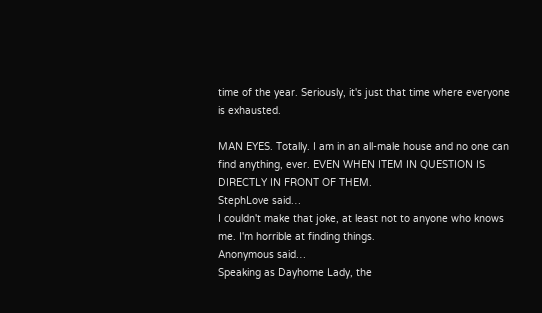time of the year. Seriously, it's just that time where everyone is exhausted.

MAN EYES. Totally. I am in an all-male house and no one can find anything, ever. EVEN WHEN ITEM IN QUESTION IS DIRECTLY IN FRONT OF THEM.
StephLove said…
I couldn't make that joke, at least not to anyone who knows me. I'm horrible at finding things.
Anonymous said…
Speaking as Dayhome Lady, the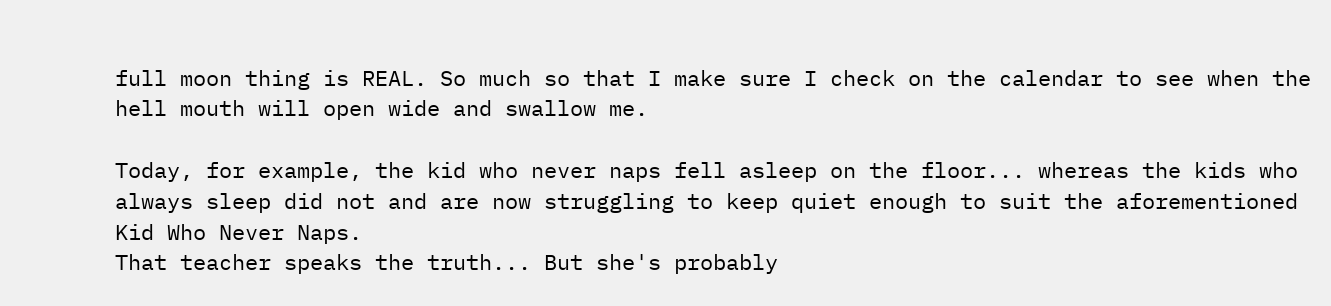full moon thing is REAL. So much so that I make sure I check on the calendar to see when the hell mouth will open wide and swallow me.

Today, for example, the kid who never naps fell asleep on the floor... whereas the kids who always sleep did not and are now struggling to keep quiet enough to suit the aforementioned Kid Who Never Naps.
That teacher speaks the truth... But she's probably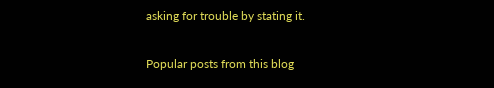asking for trouble by stating it.

Popular posts from this blog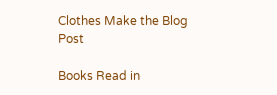Clothes Make the Blog Post

Books Read in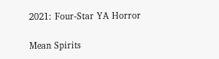2021: Four-Star YA Horror

Mean Spirits